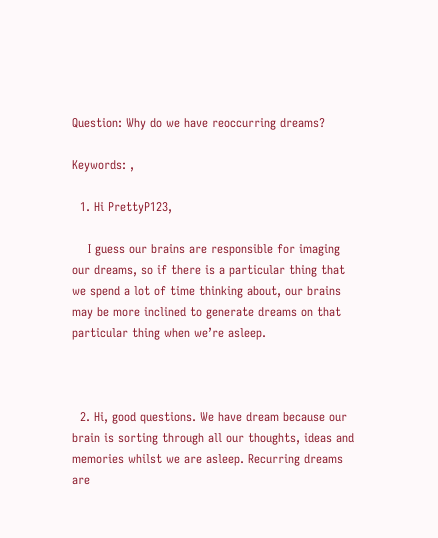Question: Why do we have reoccurring dreams?

Keywords: ,

  1. Hi PrettyP123,

    I guess our brains are responsible for imaging our dreams, so if there is a particular thing that we spend a lot of time thinking about, our brains may be more inclined to generate dreams on that particular thing when we’re asleep.



  2. Hi, good questions. We have dream because our brain is sorting through all our thoughts, ideas and memories whilst we are asleep. Recurring dreams are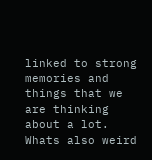linked to strong memories and things that we are thinking about a lot. Whats also weird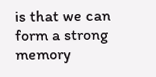is that we can form a strong memory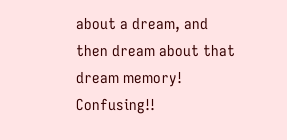about a dream, and then dream about that dream memory! Confusing!!